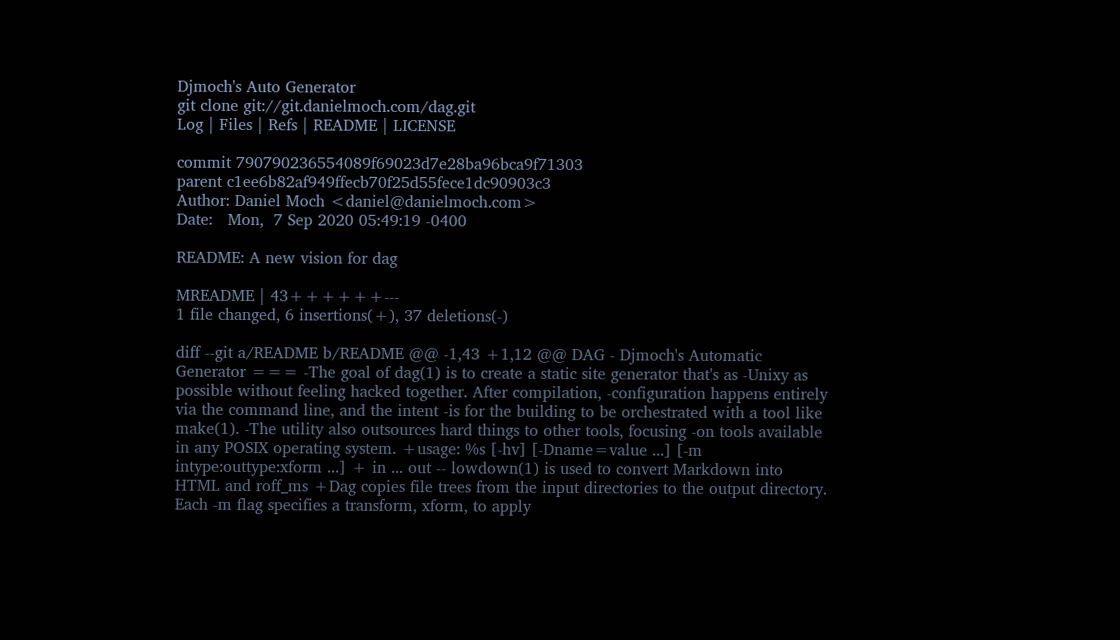Djmoch's Auto Generator
git clone git://git.danielmoch.com/dag.git
Log | Files | Refs | README | LICENSE

commit 790790236554089f69023d7e28ba96bca9f71303
parent c1ee6b82af949ffecb70f25d55fece1dc90903c3
Author: Daniel Moch <daniel@danielmoch.com>
Date:   Mon,  7 Sep 2020 05:49:19 -0400

README: A new vision for dag

MREADME | 43++++++---
1 file changed, 6 insertions(+), 37 deletions(-)

diff --git a/README b/README @@ -1,43 +1,12 @@ DAG - Djmoch's Automatic Generator === -The goal of dag(1) is to create a static site generator that's as -Unixy as possible without feeling hacked together. After compilation, -configuration happens entirely via the command line, and the intent -is for the building to be orchestrated with a tool like make(1). -The utility also outsources hard things to other tools, focusing -on tools available in any POSIX operating system. +usage: %s [-hv] [-Dname=value ...] [-m intype:outtype:xform ...] + in ... out -- lowdown(1) is used to convert Markdown into HTML and roff_ms +Dag copies file trees from the input directories to the output directory. Each -m flag specifies a transform, xform, to apply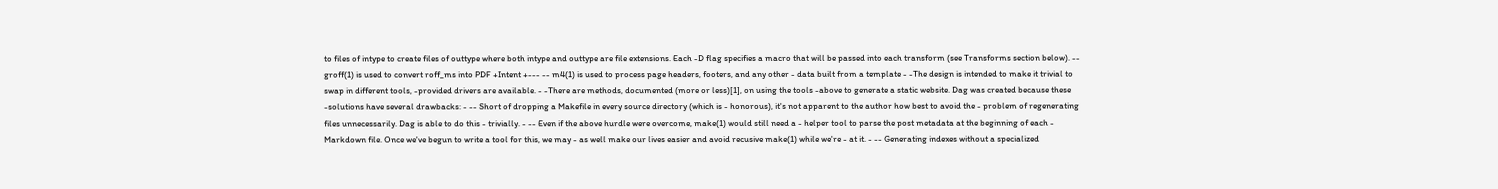to files of intype to create files of outtype where both intype and outtype are file extensions. Each -D flag specifies a macro that will be passed into each transform (see Transforms section below). -- groff(1) is used to convert roff_ms into PDF +Intent +--- -- m4(1) is used to process page headers, footers, and any other - data built from a template - -The design is intended to make it trivial to swap in different tools, -provided drivers are available. - -There are methods, documented (more or less)[1], on using the tools -above to generate a static website. Dag was created because these -solutions have several drawbacks: - -- Short of dropping a Makefile in every source directory (which is - honorous), it's not apparent to the author how best to avoid the - problem of regenerating files unnecessarily. Dag is able to do this - trivially. - -- Even if the above hurdle were overcome, make(1) would still need a - helper tool to parse the post metadata at the beginning of each - Markdown file. Once we've begun to write a tool for this, we may - as well make our lives easier and avoid recusive make(1) while we're - at it. - -- Generating indexes without a specialized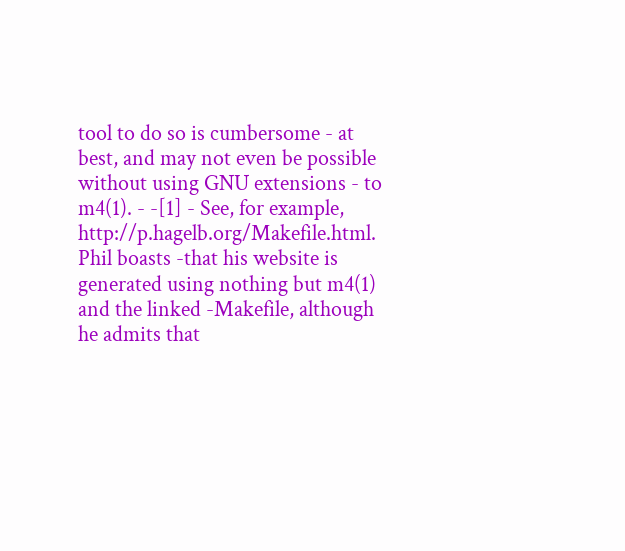tool to do so is cumbersome - at best, and may not even be possible without using GNU extensions - to m4(1). - -[1] - See, for example, http://p.hagelb.org/Makefile.html. Phil boasts -that his website is generated using nothing but m4(1) and the linked -Makefile, although he admits that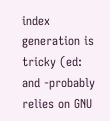index generation is tricky (ed: and -probably relies on GNU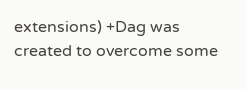extensions) +Dag was created to overcome some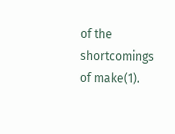of the shortcomings of make(1).